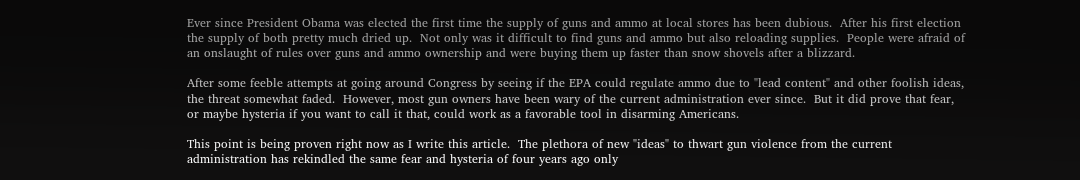Ever since President Obama was elected the first time the supply of guns and ammo at local stores has been dubious.  After his first election the supply of both pretty much dried up.  Not only was it difficult to find guns and ammo but also reloading supplies.  People were afraid of an onslaught of rules over guns and ammo ownership and were buying them up faster than snow shovels after a blizzard.

After some feeble attempts at going around Congress by seeing if the EPA could regulate ammo due to "lead content" and other foolish ideas, the threat somewhat faded.  However, most gun owners have been wary of the current administration ever since.  But it did prove that fear, or maybe hysteria if you want to call it that, could work as a favorable tool in disarming Americans.

This point is being proven right now as I write this article.  The plethora of new "ideas" to thwart gun violence from the current administration has rekindled the same fear and hysteria of four years ago only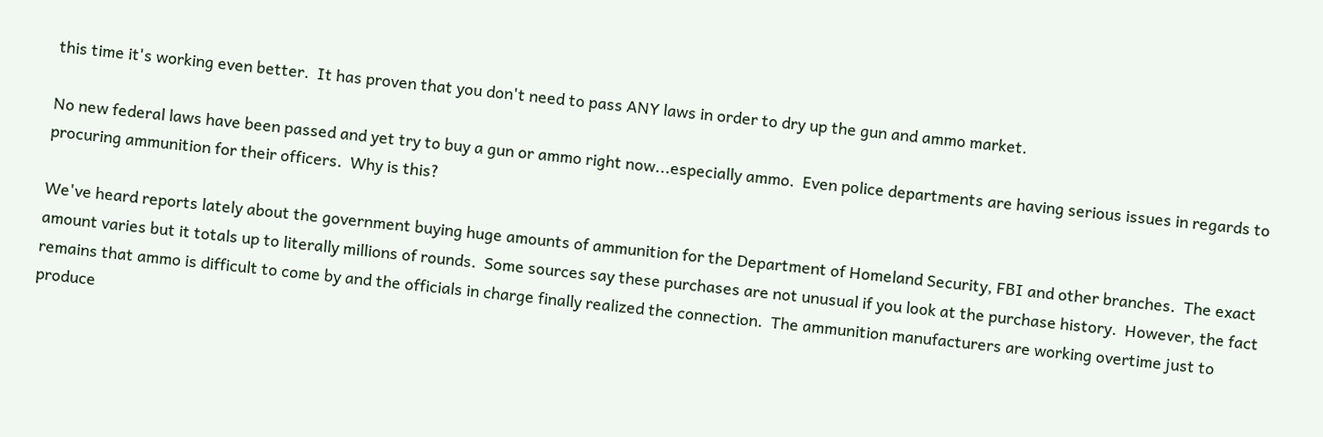this time it's working even better.  It has proven that you don't need to pass ANY laws in order to dry up the gun and ammo market.

No new federal laws have been passed and yet try to buy a gun or ammo right now...especially ammo.  Even police departments are having serious issues in regards to procuring ammunition for their officers.  Why is this?

We've heard reports lately about the government buying huge amounts of ammunition for the Department of Homeland Security, FBI and other branches.  The exact amount varies but it totals up to literally millions of rounds.  Some sources say these purchases are not unusual if you look at the purchase history.  However, the fact remains that ammo is difficult to come by and the officials in charge finally realized the connection.  The ammunition manufacturers are working overtime just to produce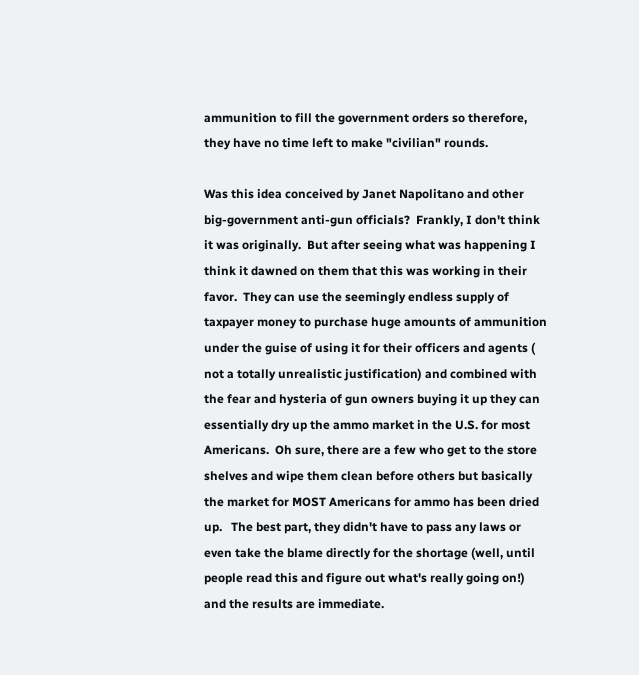ammunition to fill the government orders so therefore, they have no time left to make "civilian" rounds.

Was this idea conceived by Janet Napolitano and other big-government anti-gun officials?  Frankly, I don't think it was originally.  But after seeing what was happening I think it dawned on them that this was working in their favor.  They can use the seemingly endless supply of taxpayer money to purchase huge amounts of ammunition under the guise of using it for their officers and agents ( not a totally unrealistic justification) and combined with the fear and hysteria of gun owners buying it up they can essentially dry up the ammo market in the U.S. for most Americans.  Oh sure, there are a few who get to the store shelves and wipe them clean before others but basically the market for MOST Americans for ammo has been dried up.   The best part, they didn't have to pass any laws or even take the blame directly for the shortage (well, until people read this and figure out what's really going on!) and the results are immediate.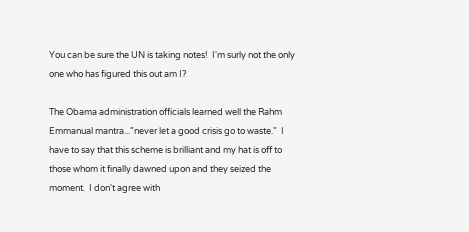You can be sure the UN is taking notes!  I'm surly not the only one who has figured this out am I?

The Obama administration officials learned well the Rahm Emmanual mantra..."never let a good crisis go to waste."  I have to say that this scheme is brilliant and my hat is off to those whom it finally dawned upon and they seized the moment.  I don't agree with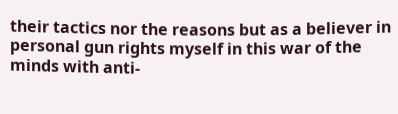their tactics nor the reasons but as a believer in personal gun rights myself in this war of the minds with anti-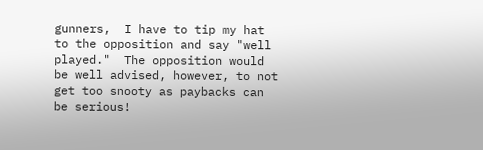gunners,  I have to tip my hat to the opposition and say "well played."  The opposition would be well advised, however, to not get too snooty as paybacks can be serious!